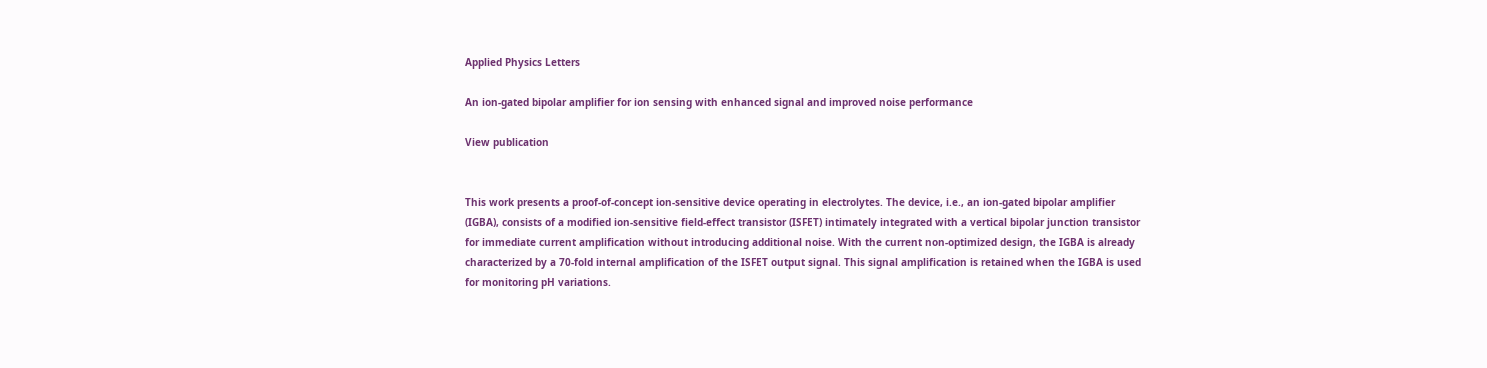Applied Physics Letters

An ion-gated bipolar amplifier for ion sensing with enhanced signal and improved noise performance

View publication


This work presents a proof-of-concept ion-sensitive device operating in electrolytes. The device, i.e., an ion-gated bipolar amplifier (IGBA), consists of a modified ion-sensitive field-effect transistor (ISFET) intimately integrated with a vertical bipolar junction transistor for immediate current amplification without introducing additional noise. With the current non-optimized design, the IGBA is already characterized by a 70-fold internal amplification of the ISFET output signal. This signal amplification is retained when the IGBA is used for monitoring pH variations.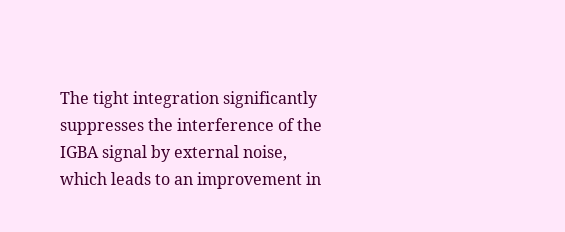The tight integration significantly suppresses the interference of the IGBA signal by external noise, which leads to an improvement in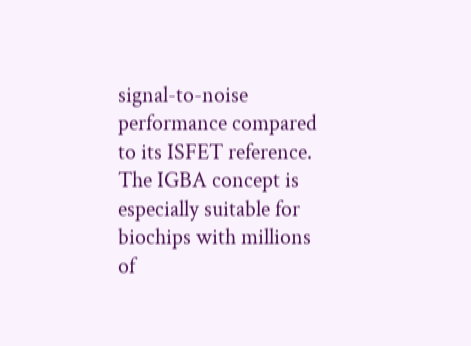signal-to-noise performance compared to its ISFET reference. The IGBA concept is especially suitable for biochips with millions of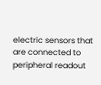electric sensors that are connected to peripheral readout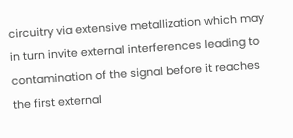circuitry via extensive metallization which may in turn invite external interferences leading to contamination of the signal before it reaches the first external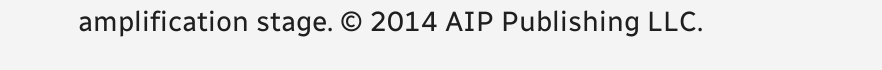amplification stage. © 2014 AIP Publishing LLC.